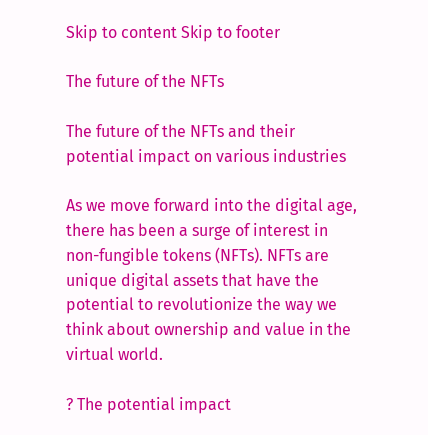Skip to content Skip to footer

The future of the NFTs

The future of the NFTs and their potential impact on various industries

As we move forward into the digital age, there has been a surge of interest in non-fungible tokens (NFTs). NFTs are unique digital assets that have the potential to revolutionize the way we think about ownership and value in the virtual world.

? The potential impact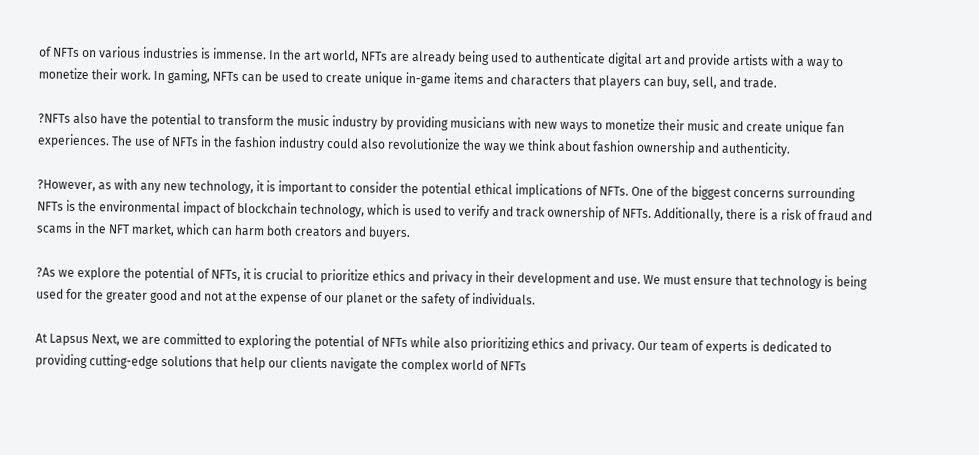of NFTs on various industries is immense. In the art world, NFTs are already being used to authenticate digital art and provide artists with a way to monetize their work. In gaming, NFTs can be used to create unique in-game items and characters that players can buy, sell, and trade.

?NFTs also have the potential to transform the music industry by providing musicians with new ways to monetize their music and create unique fan experiences. The use of NFTs in the fashion industry could also revolutionize the way we think about fashion ownership and authenticity.

?However, as with any new technology, it is important to consider the potential ethical implications of NFTs. One of the biggest concerns surrounding NFTs is the environmental impact of blockchain technology, which is used to verify and track ownership of NFTs. Additionally, there is a risk of fraud and scams in the NFT market, which can harm both creators and buyers.

?As we explore the potential of NFTs, it is crucial to prioritize ethics and privacy in their development and use. We must ensure that technology is being used for the greater good and not at the expense of our planet or the safety of individuals.

At Lapsus Next, we are committed to exploring the potential of NFTs while also prioritizing ethics and privacy. Our team of experts is dedicated to providing cutting-edge solutions that help our clients navigate the complex world of NFTs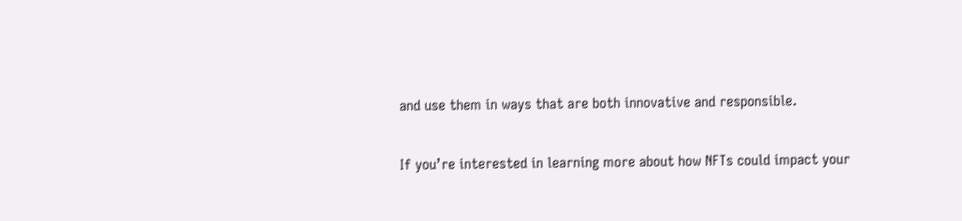and use them in ways that are both innovative and responsible.

If you’re interested in learning more about how NFTs could impact your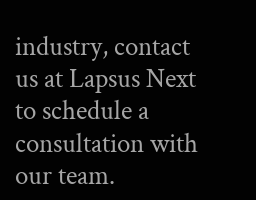industry, contact us at Lapsus Next to schedule a consultation with our team.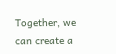Together, we can create a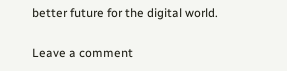better future for the digital world.

Leave a comment